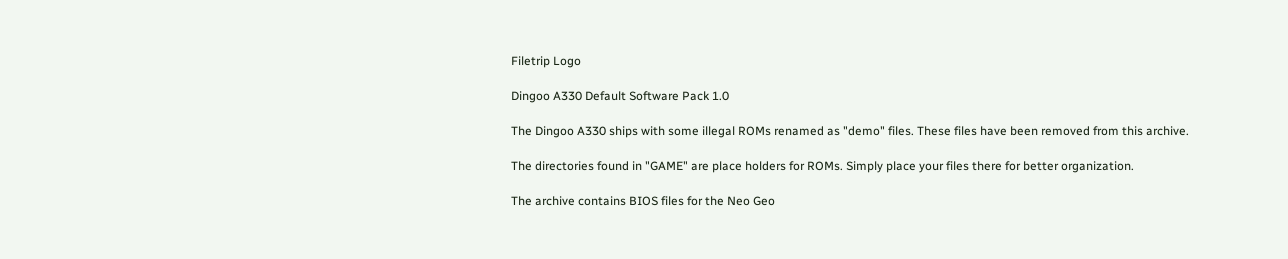Filetrip Logo

Dingoo A330 Default Software Pack 1.0

The Dingoo A330 ships with some illegal ROMs renamed as "demo" files. These files have been removed from this archive.

The directories found in "GAME" are place holders for ROMs. Simply place your files there for better organization.

The archive contains BIOS files for the Neo Geo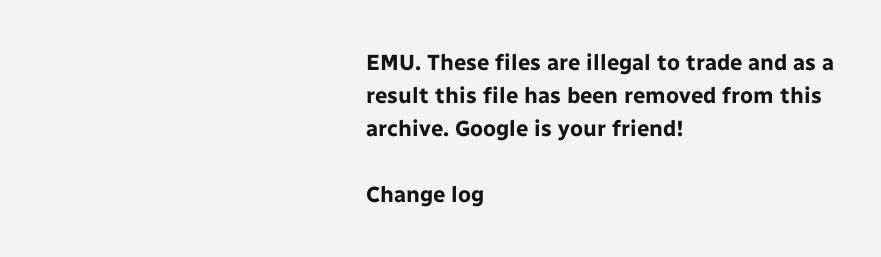EMU. These files are illegal to trade and as a result this file has been removed from this archive. Google is your friend!

Change log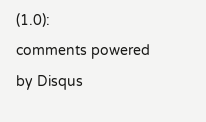(1.0):
comments powered by Disqus